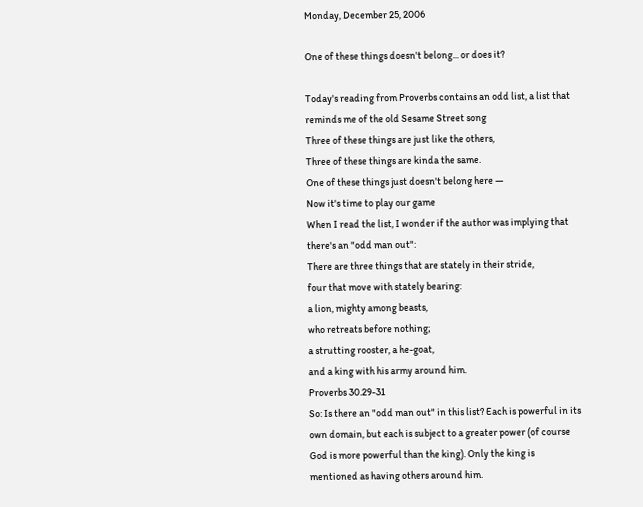Monday, December 25, 2006

One of these things doesn't belong... or does it?

Today's reading from Proverbs contains an odd list, a list that reminds me of the old Sesame Street song
Three of these things are just like the others,
Three of these things are kinda the same.
One of these things just doesn't belong here —
Now it's time to play our game
When I read the list, I wonder if the author was implying that there's an "odd man out":
There are three things that are stately in their stride,
four that move with stately bearing:
a lion, mighty among beasts,
who retreats before nothing;
a strutting rooster, a he-goat,
and a king with his army around him.
Proverbs 30.29-31
So: Is there an "odd man out" in this list? Each is powerful in its own domain, but each is subject to a greater power (of course God is more powerful than the king). Only the king is mentioned as having others around him.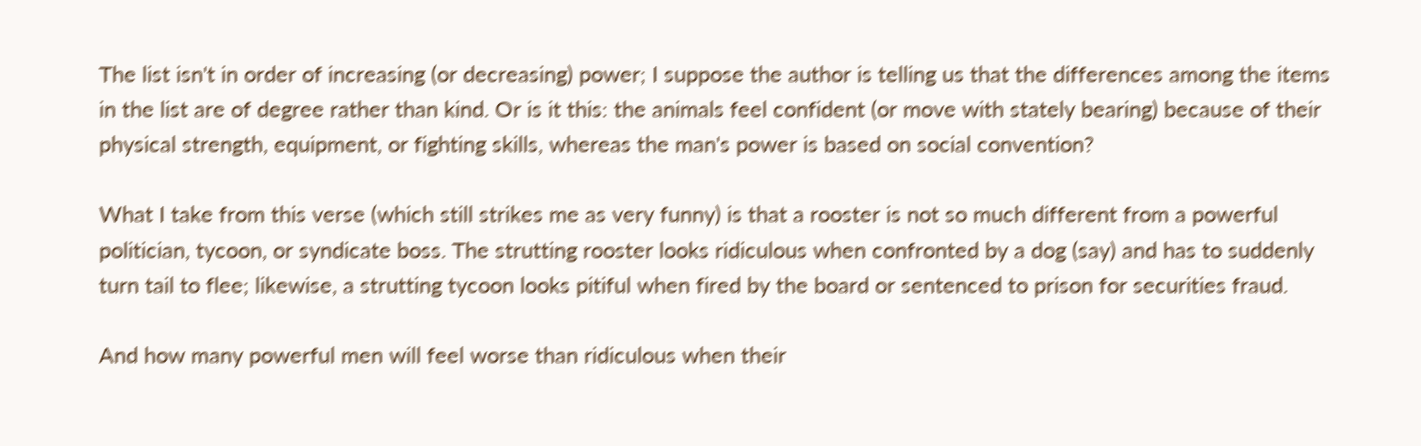The list isn't in order of increasing (or decreasing) power; I suppose the author is telling us that the differences among the items in the list are of degree rather than kind. Or is it this: the animals feel confident (or move with stately bearing) because of their physical strength, equipment, or fighting skills, whereas the man's power is based on social convention?

What I take from this verse (which still strikes me as very funny) is that a rooster is not so much different from a powerful politician, tycoon, or syndicate boss. The strutting rooster looks ridiculous when confronted by a dog (say) and has to suddenly turn tail to flee; likewise, a strutting tycoon looks pitiful when fired by the board or sentenced to prison for securities fraud.

And how many powerful men will feel worse than ridiculous when their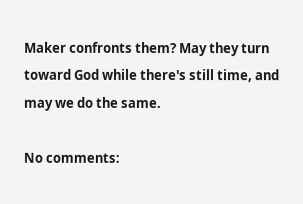Maker confronts them? May they turn toward God while there's still time, and may we do the same.

No comments: